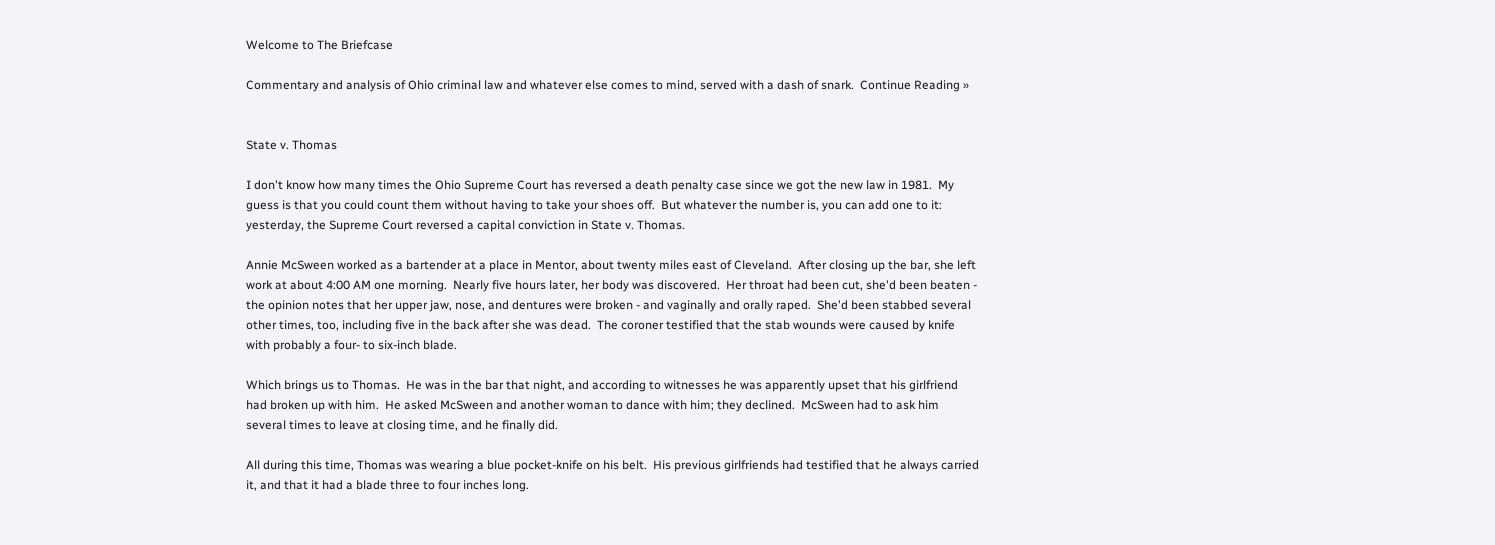Welcome to The Briefcase

Commentary and analysis of Ohio criminal law and whatever else comes to mind, served with a dash of snark.  Continue Reading »


State v. Thomas

I don't know how many times the Ohio Supreme Court has reversed a death penalty case since we got the new law in 1981.  My guess is that you could count them without having to take your shoes off.  But whatever the number is, you can add one to it:  yesterday, the Supreme Court reversed a capital conviction in State v. Thomas.

Annie McSween worked as a bartender at a place in Mentor, about twenty miles east of Cleveland.  After closing up the bar, she left work at about 4:00 AM one morning.  Nearly five hours later, her body was discovered.  Her throat had been cut, she'd been beaten - the opinion notes that her upper jaw, nose, and dentures were broken - and vaginally and orally raped.  She'd been stabbed several other times, too, including five in the back after she was dead.  The coroner testified that the stab wounds were caused by knife with probably a four- to six-inch blade.

Which brings us to Thomas.  He was in the bar that night, and according to witnesses he was apparently upset that his girlfriend had broken up with him.  He asked McSween and another woman to dance with him; they declined.  McSween had to ask him several times to leave at closing time, and he finally did.

All during this time, Thomas was wearing a blue pocket-knife on his belt.  His previous girlfriends had testified that he always carried it, and that it had a blade three to four inches long.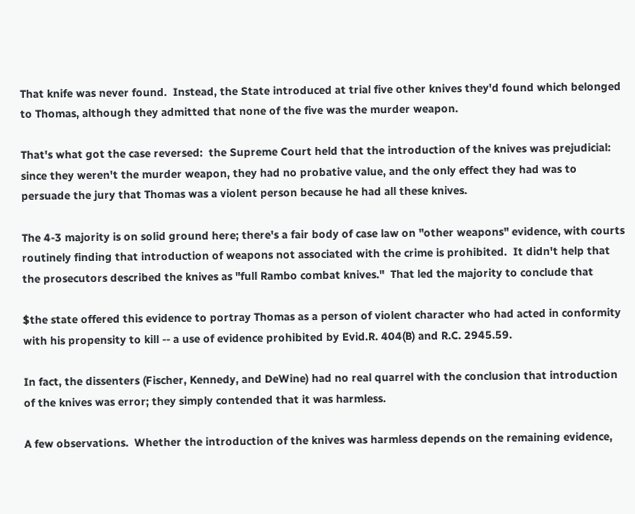That knife was never found.  Instead, the State introduced at trial five other knives they'd found which belonged to Thomas, although they admitted that none of the five was the murder weapon.

That's what got the case reversed:  the Supreme Court held that the introduction of the knives was prejudicial:  since they weren't the murder weapon, they had no probative value, and the only effect they had was to persuade the jury that Thomas was a violent person because he had all these knives.

The 4-3 majority is on solid ground here; there's a fair body of case law on "other weapons" evidence, with courts routinely finding that introduction of weapons not associated with the crime is prohibited.  It didn't help that the prosecutors described the knives as "full Rambo combat knives."  That led the majority to conclude that

$the state offered this evidence to portray Thomas as a person of violent character who had acted in conformity with his propensity to kill -- a use of evidence prohibited by Evid.R. 404(B) and R.C. 2945.59.

In fact, the dissenters (Fischer, Kennedy, and DeWine) had no real quarrel with the conclusion that introduction of the knives was error; they simply contended that it was harmless.

A few observations.  Whether the introduction of the knives was harmless depends on the remaining evidence,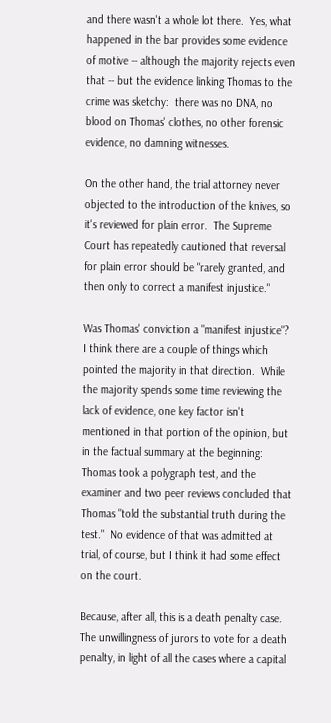and there wasn't a whole lot there.  Yes, what happened in the bar provides some evidence of motive -- although the majority rejects even that -- but the evidence linking Thomas to the crime was sketchy:  there was no DNA, no blood on Thomas' clothes, no other forensic evidence, no damning witnesses.

On the other hand, the trial attorney never objected to the introduction of the knives, so it's reviewed for plain error.  The Supreme Court has repeatedly cautioned that reversal for plain error should be "rarely granted, and then only to correct a manifest injustice."

Was Thomas' conviction a "manifest injustice"?  I think there are a couple of things which pointed the majority in that direction.  While the majority spends some time reviewing the lack of evidence, one key factor isn't mentioned in that portion of the opinion, but in the factual summary at the beginning:  Thomas took a polygraph test, and the examiner and two peer reviews concluded that Thomas "told the substantial truth during the test."  No evidence of that was admitted at trial, of course, but I think it had some effect on the court.

Because, after all, this is a death penalty case.  The unwillingness of jurors to vote for a death penalty, in light of all the cases where a capital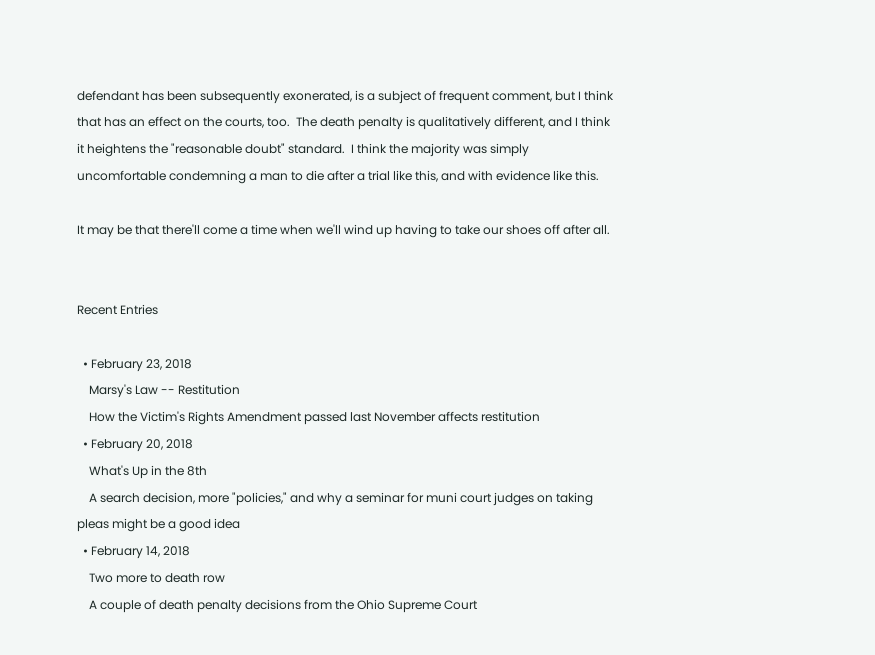defendant has been subsequently exonerated, is a subject of frequent comment, but I think that has an effect on the courts, too.  The death penalty is qualitatively different, and I think it heightens the "reasonable doubt" standard.  I think the majority was simply uncomfortable condemning a man to die after a trial like this, and with evidence like this.

It may be that there'll come a time when we'll wind up having to take our shoes off after all.


Recent Entries

  • February 23, 2018
    Marsy's Law -- Restitution
    How the Victim's Rights Amendment passed last November affects restitution
  • February 20, 2018
    What's Up in the 8th
    A search decision, more "policies," and why a seminar for muni court judges on taking pleas might be a good idea
  • February 14, 2018
    Two more to death row
    A couple of death penalty decisions from the Ohio Supreme Court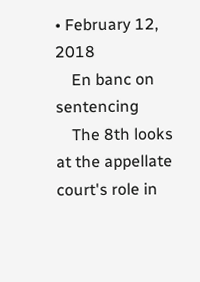• February 12, 2018
    En banc on sentencing
    The 8th looks at the appellate court's role in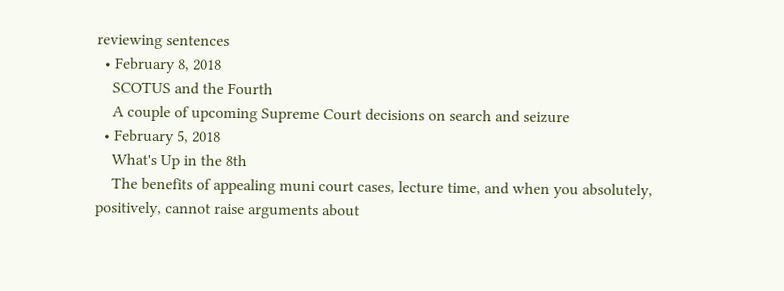reviewing sentences
  • February 8, 2018
    SCOTUS and the Fourth
    A couple of upcoming Supreme Court decisions on search and seizure
  • February 5, 2018
    What's Up in the 8th
    The benefits of appealing muni court cases, lecture time, and when you absolutely, positively, cannot raise arguments about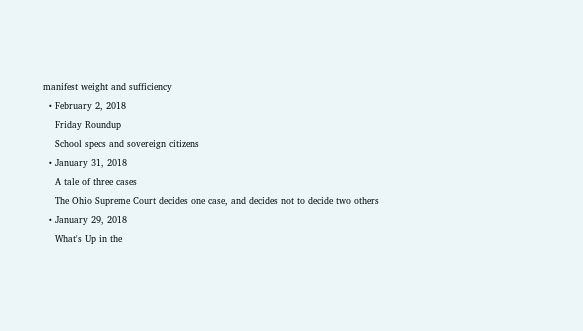manifest weight and sufficiency
  • February 2, 2018
    Friday Roundup
    School specs and sovereign citizens
  • January 31, 2018
    A tale of three cases
    The Ohio Supreme Court decides one case, and decides not to decide two others
  • January 29, 2018
    What's Up in the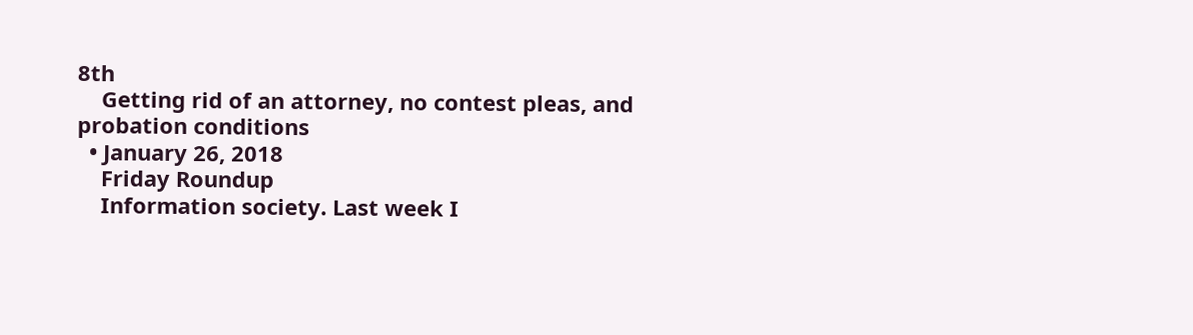8th
    Getting rid of an attorney, no contest pleas, and probation conditions
  • January 26, 2018
    Friday Roundup
    Information society. Last week I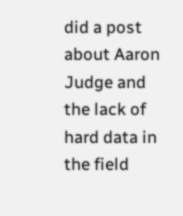did a post about Aaron Judge and the lack of hard data in the field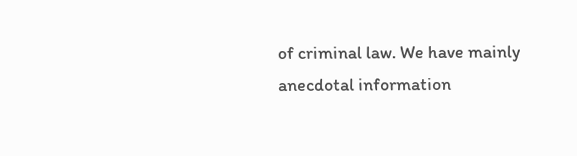of criminal law. We have mainly anecdotal information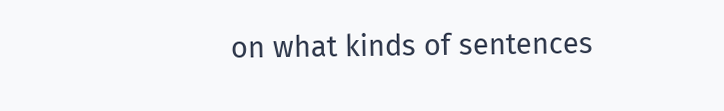on what kinds of sentences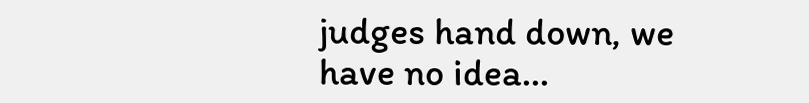judges hand down, we have no idea...